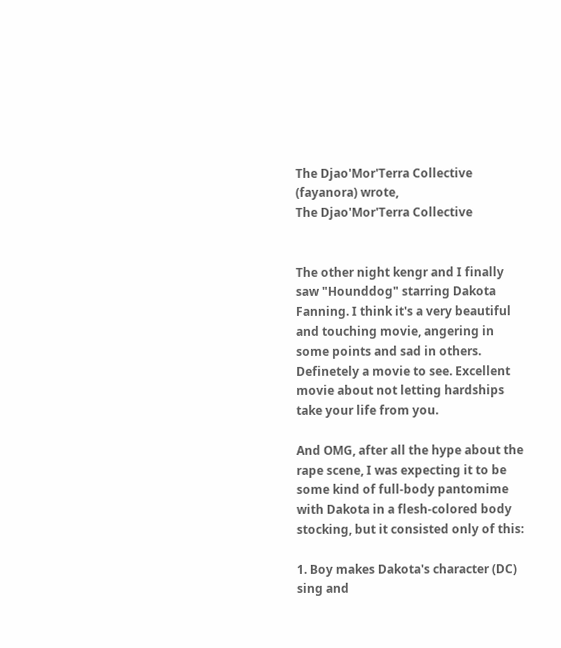The Djao'Mor'Terra Collective (fayanora) wrote,
The Djao'Mor'Terra Collective


The other night kengr and I finally saw "Hounddog" starring Dakota Fanning. I think it's a very beautiful and touching movie, angering in some points and sad in others. Definetely a movie to see. Excellent movie about not letting hardships take your life from you.

And OMG, after all the hype about the rape scene, I was expecting it to be some kind of full-body pantomime with Dakota in a flesh-colored body stocking, but it consisted only of this:

1. Boy makes Dakota's character (DC) sing and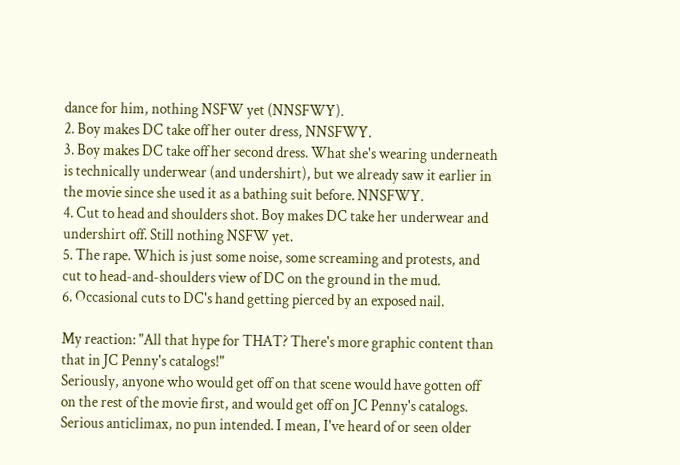dance for him, nothing NSFW yet (NNSFWY).
2. Boy makes DC take off her outer dress, NNSFWY.
3. Boy makes DC take off her second dress. What she's wearing underneath is technically underwear (and undershirt), but we already saw it earlier in the movie since she used it as a bathing suit before. NNSFWY.
4. Cut to head and shoulders shot. Boy makes DC take her underwear and undershirt off. Still nothing NSFW yet.
5. The rape. Which is just some noise, some screaming and protests, and cut to head-and-shoulders view of DC on the ground in the mud.
6. Occasional cuts to DC's hand getting pierced by an exposed nail.

My reaction: "All that hype for THAT? There's more graphic content than that in JC Penny's catalogs!"
Seriously, anyone who would get off on that scene would have gotten off on the rest of the movie first, and would get off on JC Penny's catalogs. Serious anticlimax, no pun intended. I mean, I've heard of or seen older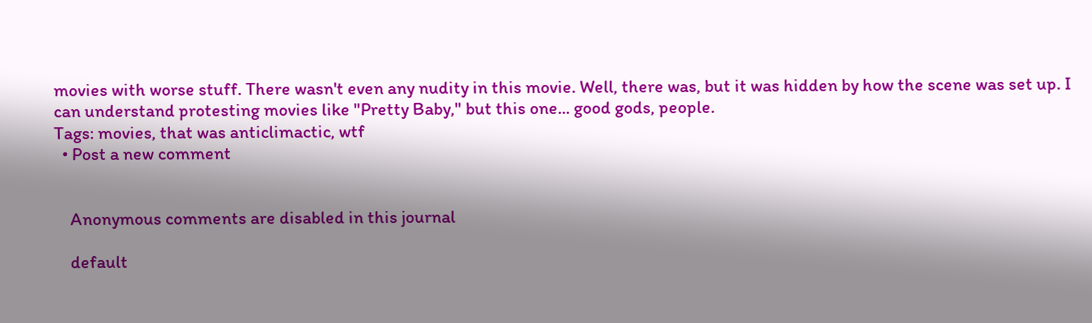movies with worse stuff. There wasn't even any nudity in this movie. Well, there was, but it was hidden by how the scene was set up. I can understand protesting movies like "Pretty Baby," but this one... good gods, people.
Tags: movies, that was anticlimactic, wtf
  • Post a new comment


    Anonymous comments are disabled in this journal

    default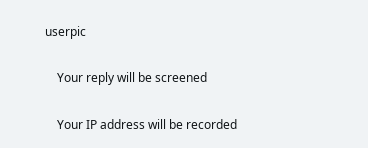userpic

    Your reply will be screened

    Your IP address will be recorded